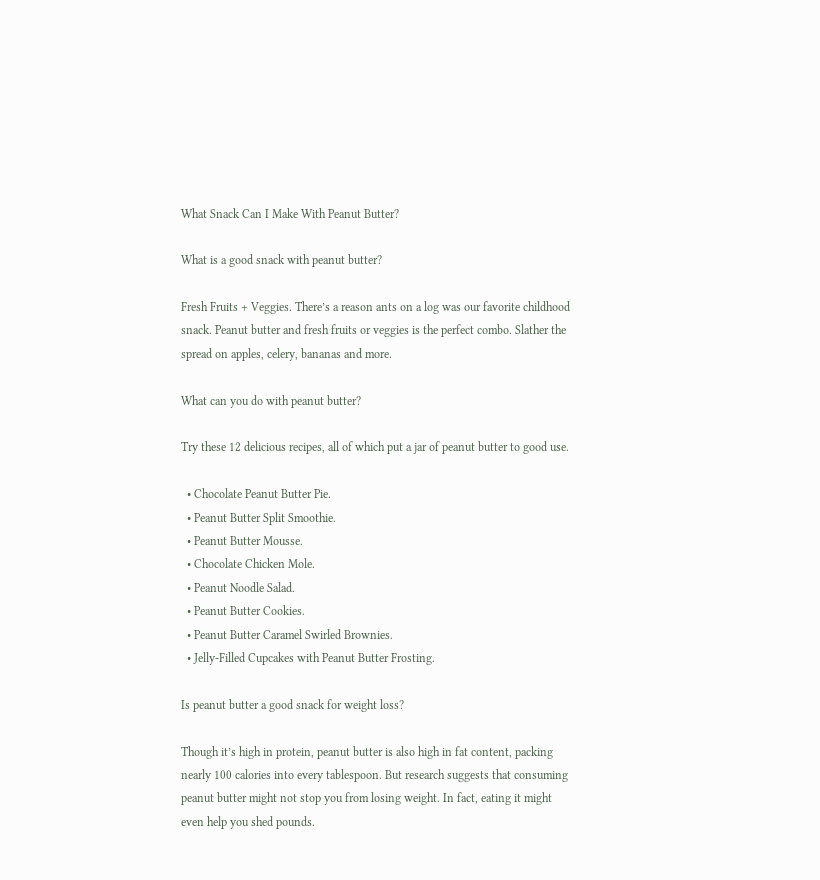What Snack Can I Make With Peanut Butter?

What is a good snack with peanut butter?

Fresh Fruits + Veggies. There’s a reason ants on a log was our favorite childhood snack. Peanut butter and fresh fruits or veggies is the perfect combo. Slather the spread on apples, celery, bananas and more.

What can you do with peanut butter?

Try these 12 delicious recipes, all of which put a jar of peanut butter to good use.

  • Chocolate Peanut Butter Pie.
  • Peanut Butter Split Smoothie.
  • Peanut Butter Mousse.
  • Chocolate Chicken Mole.
  • Peanut Noodle Salad.
  • Peanut Butter Cookies.
  • Peanut Butter Caramel Swirled Brownies.
  • Jelly-Filled Cupcakes with Peanut Butter Frosting.

Is peanut butter a good snack for weight loss?

Though it’s high in protein, peanut butter is also high in fat content, packing nearly 100 calories into every tablespoon. But research suggests that consuming peanut butter might not stop you from losing weight. In fact, eating it might even help you shed pounds.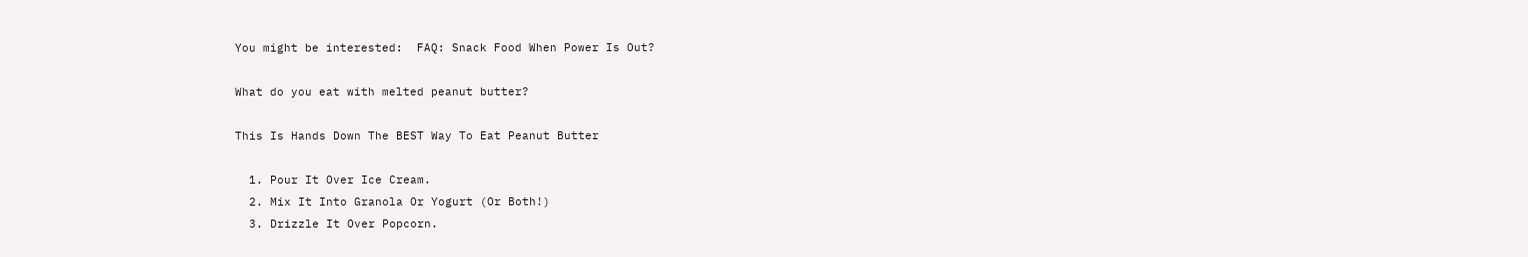You might be interested:  FAQ: Snack Food When Power Is Out?

What do you eat with melted peanut butter?

This Is Hands Down The BEST Way To Eat Peanut Butter

  1. Pour It Over Ice Cream.
  2. Mix It Into Granola Or Yogurt (Or Both!)
  3. Drizzle It Over Popcorn.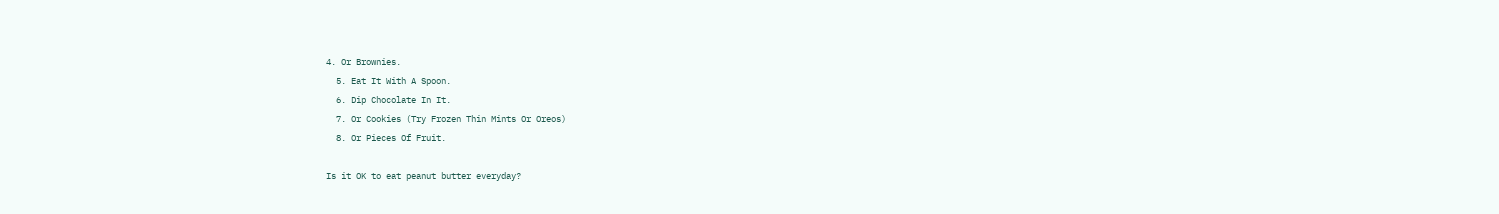4. Or Brownies.
  5. Eat It With A Spoon.
  6. Dip Chocolate In It.
  7. Or Cookies (Try Frozen Thin Mints Or Oreos)
  8. Or Pieces Of Fruit.

Is it OK to eat peanut butter everyday?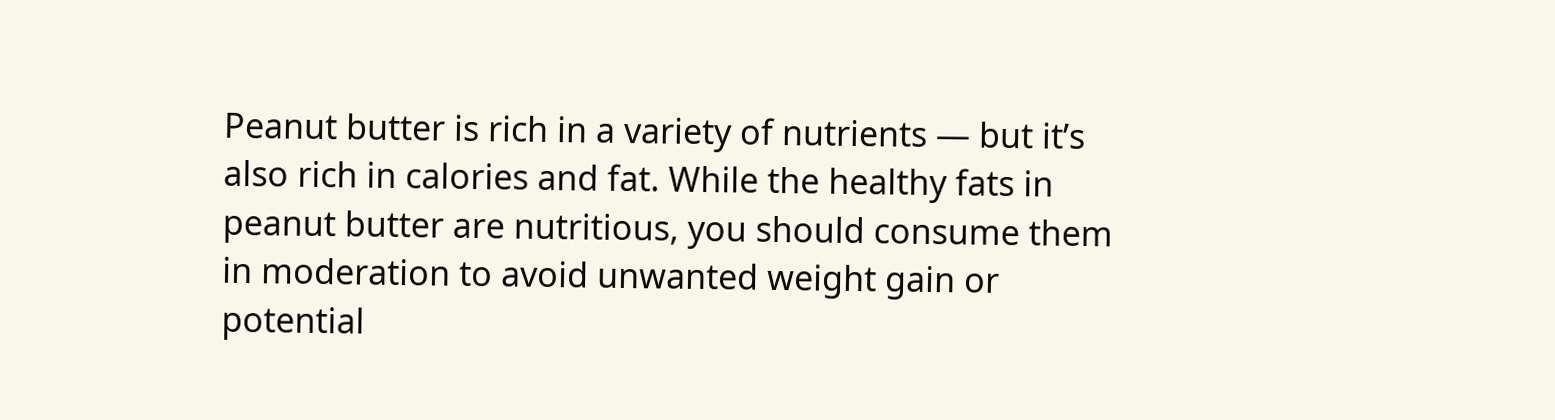Peanut butter is rich in a variety of nutrients — but it’s also rich in calories and fat. While the healthy fats in peanut butter are nutritious, you should consume them in moderation to avoid unwanted weight gain or potential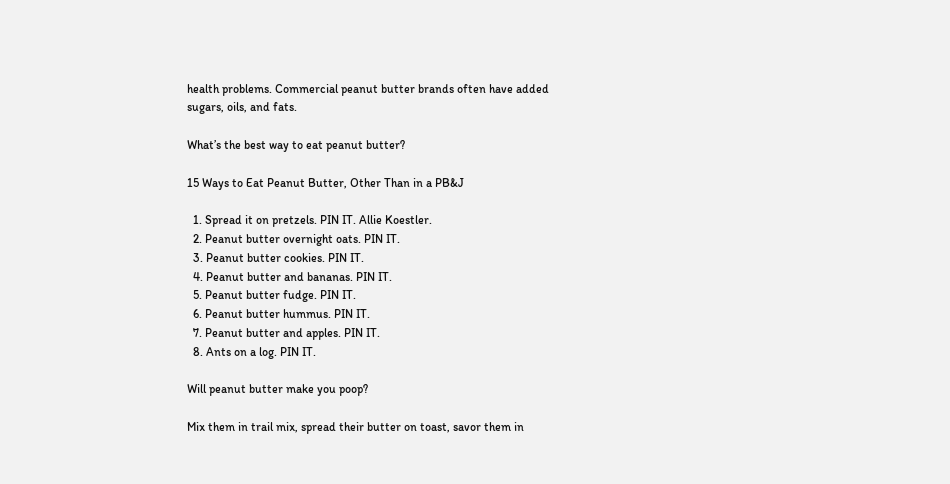health problems. Commercial peanut butter brands often have added sugars, oils, and fats.

What’s the best way to eat peanut butter?

15 Ways to Eat Peanut Butter, Other Than in a PB&J

  1. Spread it on pretzels. PIN IT. Allie Koestler.
  2. Peanut butter overnight oats. PIN IT.
  3. Peanut butter cookies. PIN IT.
  4. Peanut butter and bananas. PIN IT.
  5. Peanut butter fudge. PIN IT.
  6. Peanut butter hummus. PIN IT.
  7. Peanut butter and apples. PIN IT.
  8. Ants on a log. PIN IT.

Will peanut butter make you poop?

Mix them in trail mix, spread their butter on toast, savor them in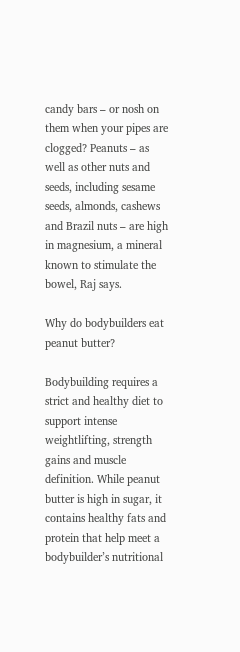candy bars – or nosh on them when your pipes are clogged? Peanuts – as well as other nuts and seeds, including sesame seeds, almonds, cashews and Brazil nuts – are high in magnesium, a mineral known to stimulate the bowel, Raj says.

Why do bodybuilders eat peanut butter?

Bodybuilding requires a strict and healthy diet to support intense weightlifting, strength gains and muscle definition. While peanut butter is high in sugar, it contains healthy fats and protein that help meet a bodybuilder’s nutritional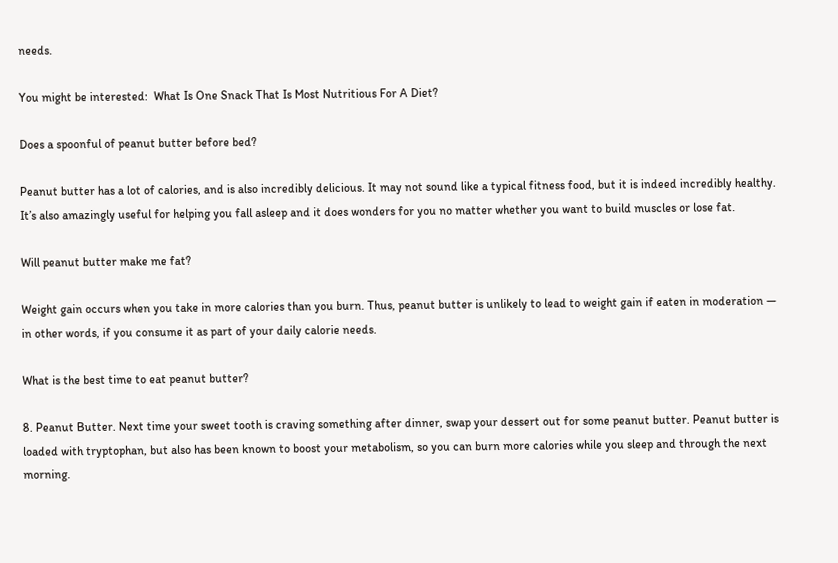needs.

You might be interested:  What Is One Snack That Is Most Nutritious For A Diet?

Does a spoonful of peanut butter before bed?

Peanut butter has a lot of calories, and is also incredibly delicious. It may not sound like a typical fitness food, but it is indeed incredibly healthy. It’s also amazingly useful for helping you fall asleep and it does wonders for you no matter whether you want to build muscles or lose fat.

Will peanut butter make me fat?

Weight gain occurs when you take in more calories than you burn. Thus, peanut butter is unlikely to lead to weight gain if eaten in moderation — in other words, if you consume it as part of your daily calorie needs.

What is the best time to eat peanut butter?

8. Peanut Butter. Next time your sweet tooth is craving something after dinner, swap your dessert out for some peanut butter. Peanut butter is loaded with tryptophan, but also has been known to boost your metabolism, so you can burn more calories while you sleep and through the next morning.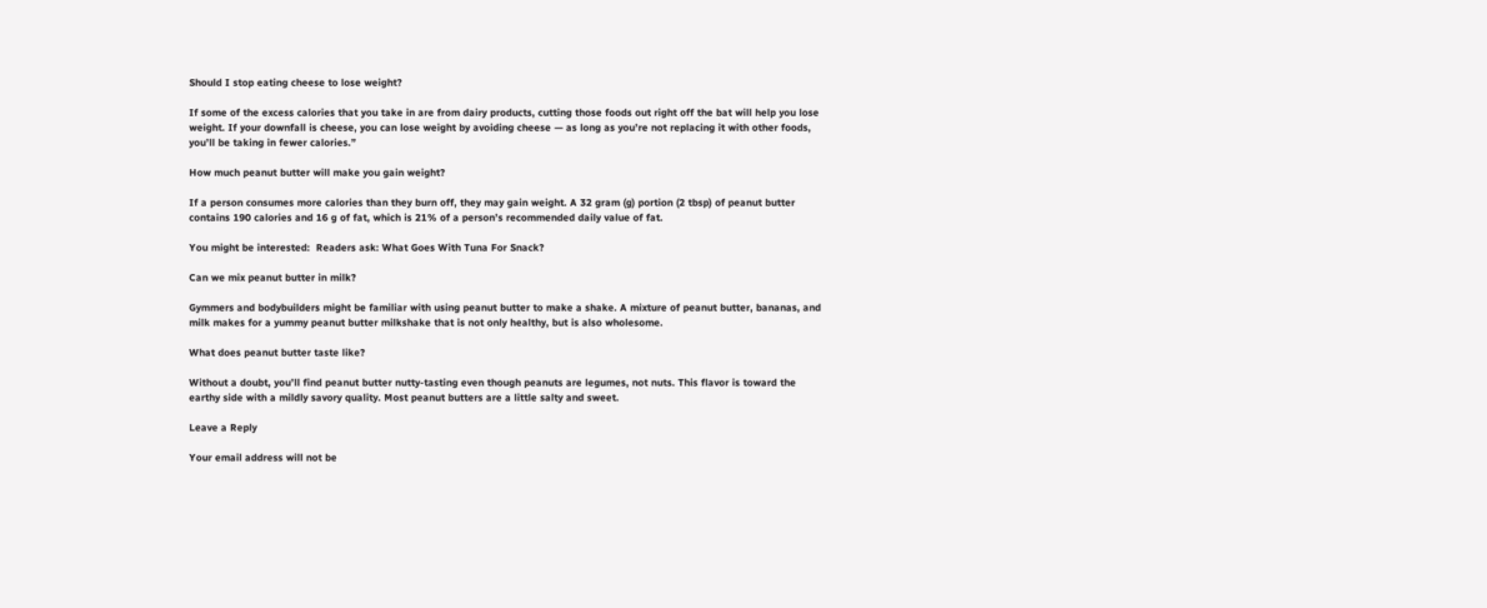Should I stop eating cheese to lose weight?

If some of the excess calories that you take in are from dairy products, cutting those foods out right off the bat will help you lose weight. If your downfall is cheese, you can lose weight by avoiding cheese — as long as you’re not replacing it with other foods, you’ll be taking in fewer calories.”

How much peanut butter will make you gain weight?

If a person consumes more calories than they burn off, they may gain weight. A 32 gram (g) portion (2 tbsp) of peanut butter contains 190 calories and 16 g of fat, which is 21% of a person’s recommended daily value of fat.

You might be interested:  Readers ask: What Goes With Tuna For Snack?

Can we mix peanut butter in milk?

Gymmers and bodybuilders might be familiar with using peanut butter to make a shake. A mixture of peanut butter, bananas, and milk makes for a yummy peanut butter milkshake that is not only healthy, but is also wholesome.

What does peanut butter taste like?

Without a doubt, you’ll find peanut butter nutty-tasting even though peanuts are legumes, not nuts. This flavor is toward the earthy side with a mildly savory quality. Most peanut butters are a little salty and sweet.

Leave a Reply

Your email address will not be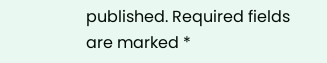published. Required fields are marked *